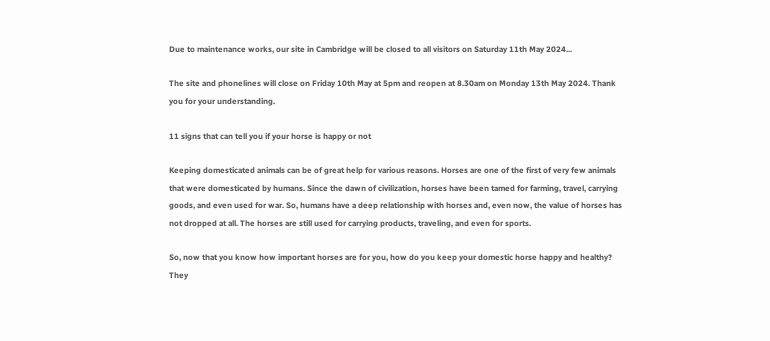Due to maintenance works, our site in Cambridge will be closed to all visitors on Saturday 11th May 2024...

The site and phonelines will close on Friday 10th May at 5pm and reopen at 8.30am on Monday 13th May 2024. Thank you for your understanding.

11 signs that can tell you if your horse is happy or not

Keeping domesticated animals can be of great help for various reasons. Horses are one of the first of very few animals that were domesticated by humans. Since the dawn of civilization, horses have been tamed for farming, travel, carrying goods, and even used for war. So, humans have a deep relationship with horses and, even now, the value of horses has not dropped at all. The horses are still used for carrying products, traveling, and even for sports.

So, now that you know how important horses are for you, how do you keep your domestic horse happy and healthy? They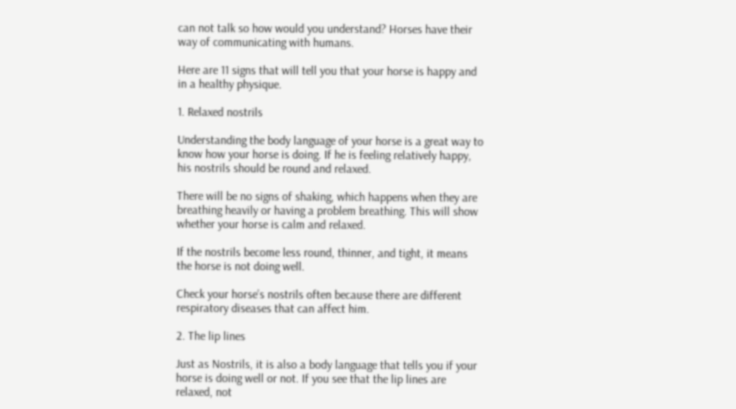can not talk so how would you understand? Horses have their way of communicating with humans.

Here are 11 signs that will tell you that your horse is happy and in a healthy physique.

1. Relaxed nostrils

Understanding the body language of your horse is a great way to know how your horse is doing. If he is feeling relatively happy, his nostrils should be round and relaxed.

There will be no signs of shaking, which happens when they are breathing heavily or having a problem breathing. This will show whether your horse is calm and relaxed.

If the nostrils become less round, thinner, and tight, it means the horse is not doing well.

Check your horse’s nostrils often because there are different respiratory diseases that can affect him.

2. The lip lines

Just as Nostrils, it is also a body language that tells you if your horse is doing well or not. If you see that the lip lines are relaxed, not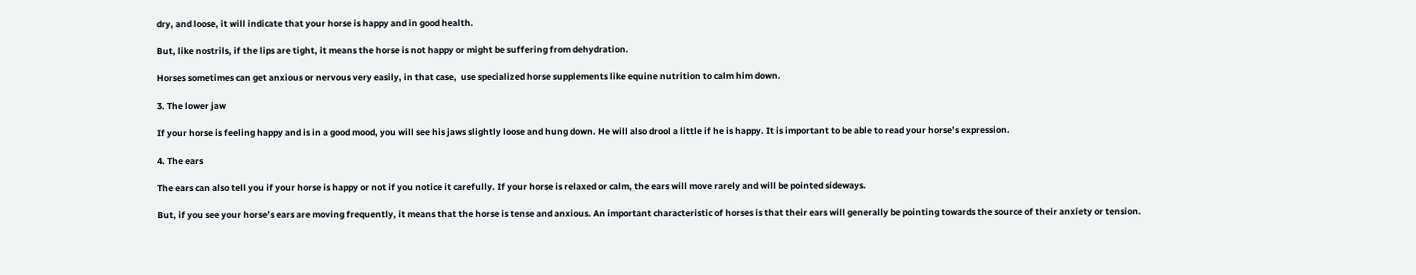dry, and loose, it will indicate that your horse is happy and in good health.

But, like nostrils, if the lips are tight, it means the horse is not happy or might be suffering from dehydration.

Horses sometimes can get anxious or nervous very easily, in that case,  use specialized horse supplements like equine nutrition to calm him down.

3. The lower jaw

If your horse is feeling happy and is in a good mood, you will see his jaws slightly loose and hung down. He will also drool a little if he is happy. It is important to be able to read your horse’s expression.

4. The ears

The ears can also tell you if your horse is happy or not if you notice it carefully. If your horse is relaxed or calm, the ears will move rarely and will be pointed sideways.

But, if you see your horse’s ears are moving frequently, it means that the horse is tense and anxious. An important characteristic of horses is that their ears will generally be pointing towards the source of their anxiety or tension.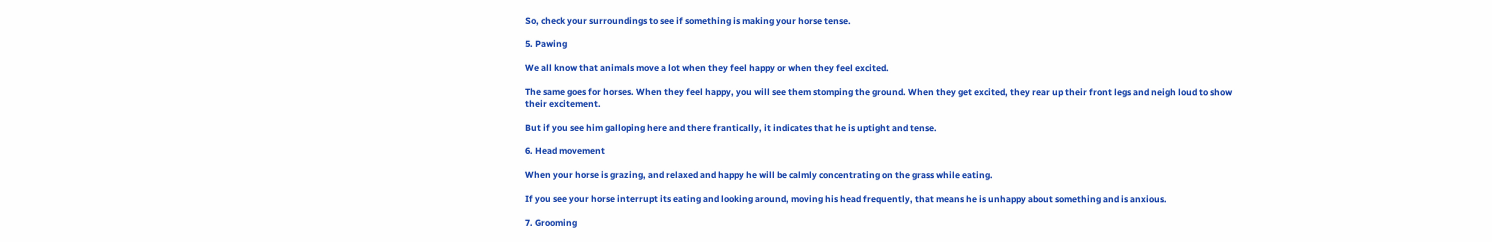So, check your surroundings to see if something is making your horse tense.

5. Pawing

We all know that animals move a lot when they feel happy or when they feel excited.

The same goes for horses. When they feel happy, you will see them stomping the ground. When they get excited, they rear up their front legs and neigh loud to show their excitement.

But if you see him galloping here and there frantically, it indicates that he is uptight and tense.

6. Head movement

When your horse is grazing, and relaxed and happy he will be calmly concentrating on the grass while eating.

If you see your horse interrupt its eating and looking around, moving his head frequently, that means he is unhappy about something and is anxious.

7. Grooming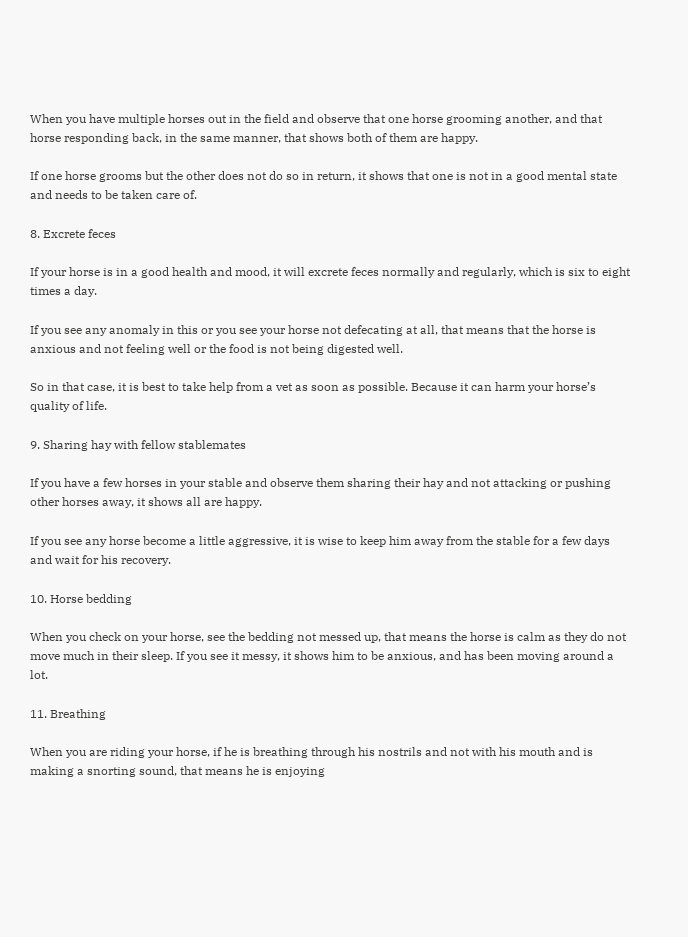When you have multiple horses out in the field and observe that one horse grooming another, and that horse responding back, in the same manner, that shows both of them are happy.

If one horse grooms but the other does not do so in return, it shows that one is not in a good mental state and needs to be taken care of.

8. Excrete feces

If your horse is in a good health and mood, it will excrete feces normally and regularly, which is six to eight times a day.

If you see any anomaly in this or you see your horse not defecating at all, that means that the horse is anxious and not feeling well or the food is not being digested well.

So in that case, it is best to take help from a vet as soon as possible. Because it can harm your horse’s quality of life.

9. Sharing hay with fellow stablemates

If you have a few horses in your stable and observe them sharing their hay and not attacking or pushing other horses away, it shows all are happy.

If you see any horse become a little aggressive, it is wise to keep him away from the stable for a few days and wait for his recovery.

10. Horse bedding

When you check on your horse, see the bedding not messed up, that means the horse is calm as they do not move much in their sleep. If you see it messy, it shows him to be anxious, and has been moving around a lot.

11. Breathing

When you are riding your horse, if he is breathing through his nostrils and not with his mouth and is making a snorting sound, that means he is enjoying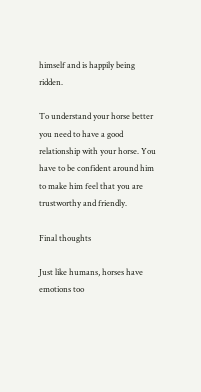himself and is happily being ridden.

To understand your horse better you need to have a good relationship with your horse. You have to be confident around him to make him feel that you are trustworthy and friendly.

Final thoughts

Just like humans, horses have emotions too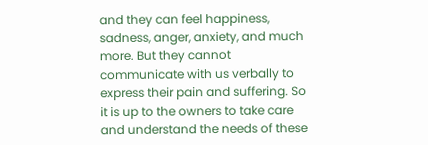and they can feel happiness, sadness, anger, anxiety, and much more. But they cannot communicate with us verbally to express their pain and suffering. So it is up to the owners to take care and understand the needs of these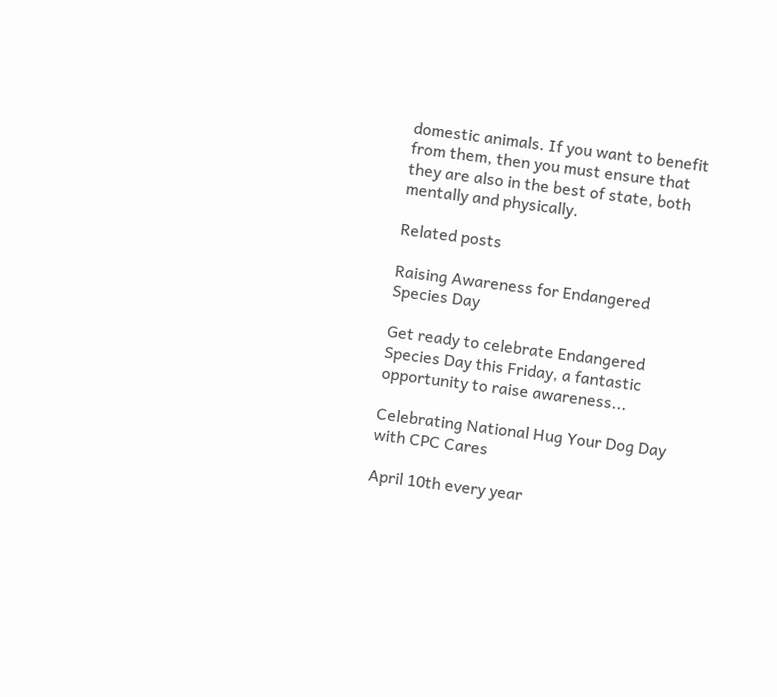domestic animals. If you want to benefit from them, then you must ensure that they are also in the best of state, both mentally and physically.

Related posts

Raising Awareness for Endangered Species Day

Get ready to celebrate Endangered Species Day this Friday, a fantastic opportunity to raise awareness...

Celebrating National Hug Your Dog Day with CPC Cares

April 10th every year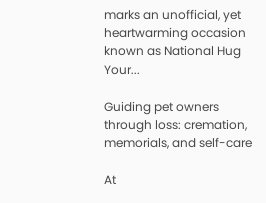marks an unofficial, yet heartwarming occasion known as National Hug Your...

Guiding pet owners through loss: cremation, memorials, and self-care

At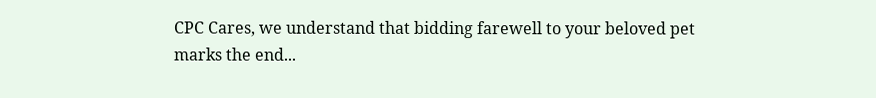CPC Cares, we understand that bidding farewell to your beloved pet marks the end...